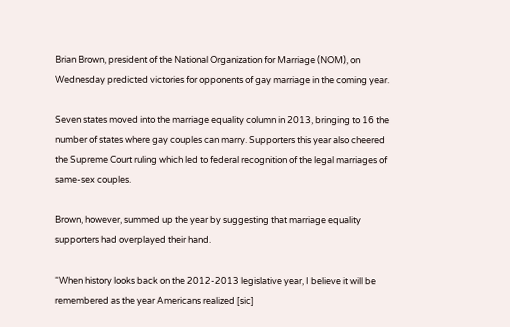Brian Brown, president of the National Organization for Marriage (NOM), on Wednesday predicted victories for opponents of gay marriage in the coming year.

Seven states moved into the marriage equality column in 2013, bringing to 16 the number of states where gay couples can marry. Supporters this year also cheered the Supreme Court ruling which led to federal recognition of the legal marriages of same-sex couples.

Brown, however, summed up the year by suggesting that marriage equality supporters had overplayed their hand.

“When history looks back on the 2012-2013 legislative year, I believe it will be remembered as the year Americans realized [sic]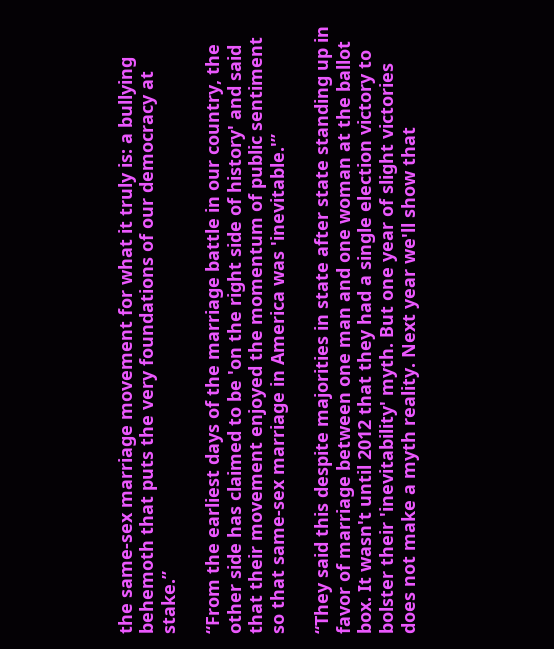the same-sex marriage movement for what it truly is: a bullying behemoth that puts the very foundations of our democracy at stake.”

“From the earliest days of the marriage battle in our country, the other side has claimed to be 'on the right side of history' and said that their movement enjoyed the momentum of public sentiment so that same-sex marriage in America was 'inevitable.'”

“They said this despite majorities in state after state standing up in favor of marriage between one man and one woman at the ballot box. It wasn't until 2012 that they had a single election victory to bolster their 'inevitability' myth. But one year of slight victories does not make a myth reality. Next year we'll show that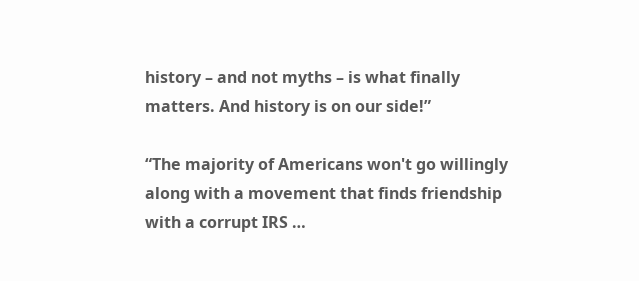history – and not myths – is what finally matters. And history is on our side!”

“The majority of Americans won't go willingly along with a movement that finds friendship with a corrupt IRS …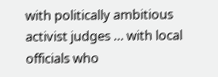with politically ambitious activist judges … with local officials who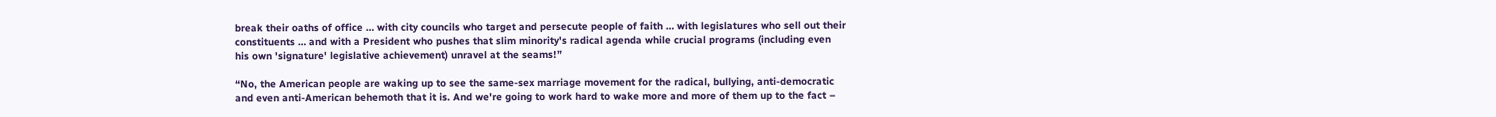break their oaths of office … with city councils who target and persecute people of faith … with legislatures who sell out their constituents … and with a President who pushes that slim minority's radical agenda while crucial programs (including even his own 'signature' legislative achievement) unravel at the seams!”

“No, the American people are waking up to see the same-sex marriage movement for the radical, bullying, anti-democratic and even anti-American behemoth that it is. And we're going to work hard to wake more and more of them up to the fact –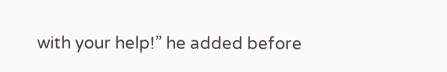with your help!” he added before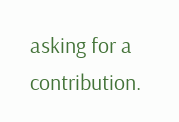asking for a contribution.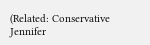(Related: Conservative Jennifer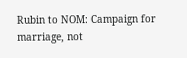Rubin to NOM: Campaign for marriage, not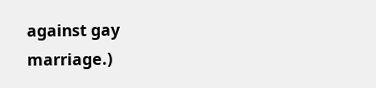against gay marriage.)